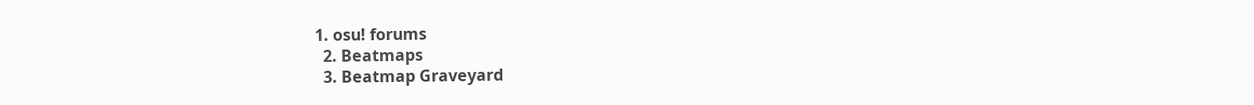1. osu! forums
  2. Beatmaps
  3. Beatmap Graveyard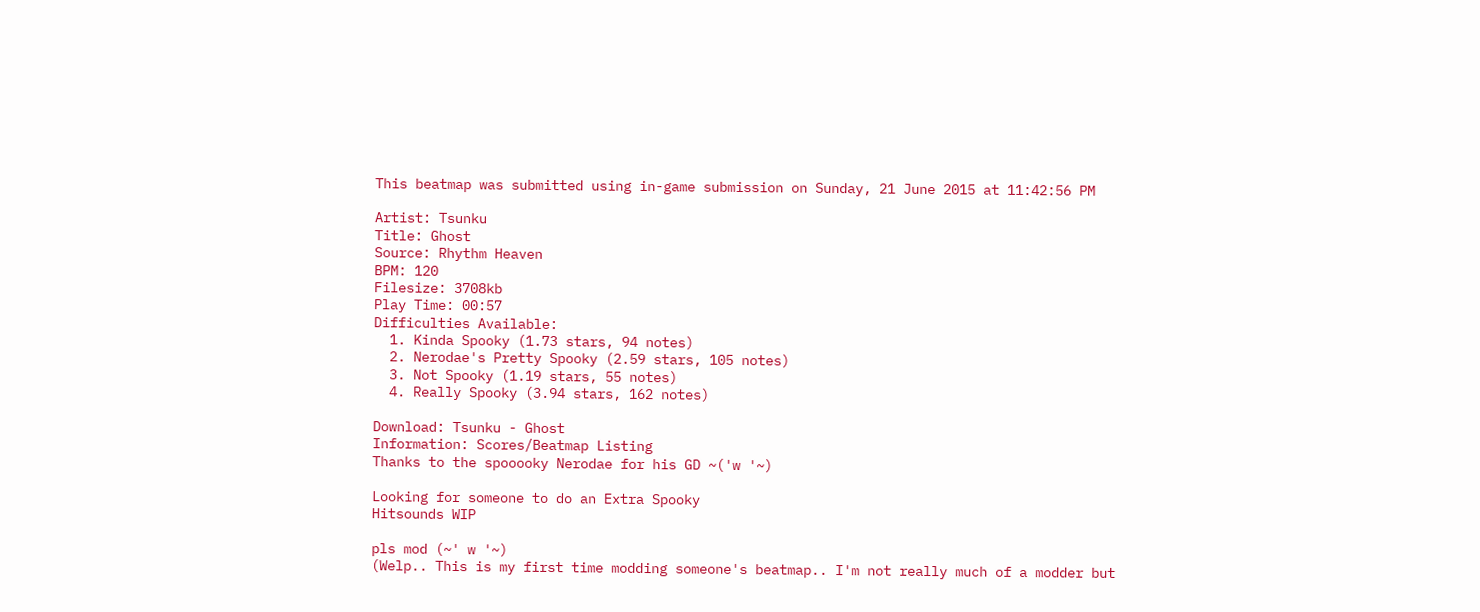This beatmap was submitted using in-game submission on Sunday, 21 June 2015 at 11:42:56 PM

Artist: Tsunku
Title: Ghost
Source: Rhythm Heaven
BPM: 120
Filesize: 3708kb
Play Time: 00:57
Difficulties Available:
  1. Kinda Spooky (1.73 stars, 94 notes)
  2. Nerodae's Pretty Spooky (2.59 stars, 105 notes)
  3. Not Spooky (1.19 stars, 55 notes)
  4. Really Spooky (3.94 stars, 162 notes)

Download: Tsunku - Ghost
Information: Scores/Beatmap Listing
Thanks to the spooooky Nerodae for his GD ~('w '~)

Looking for someone to do an Extra Spooky
Hitsounds WIP

pls mod (~' w '~)
(Welp.. This is my first time modding someone's beatmap.. I'm not really much of a modder but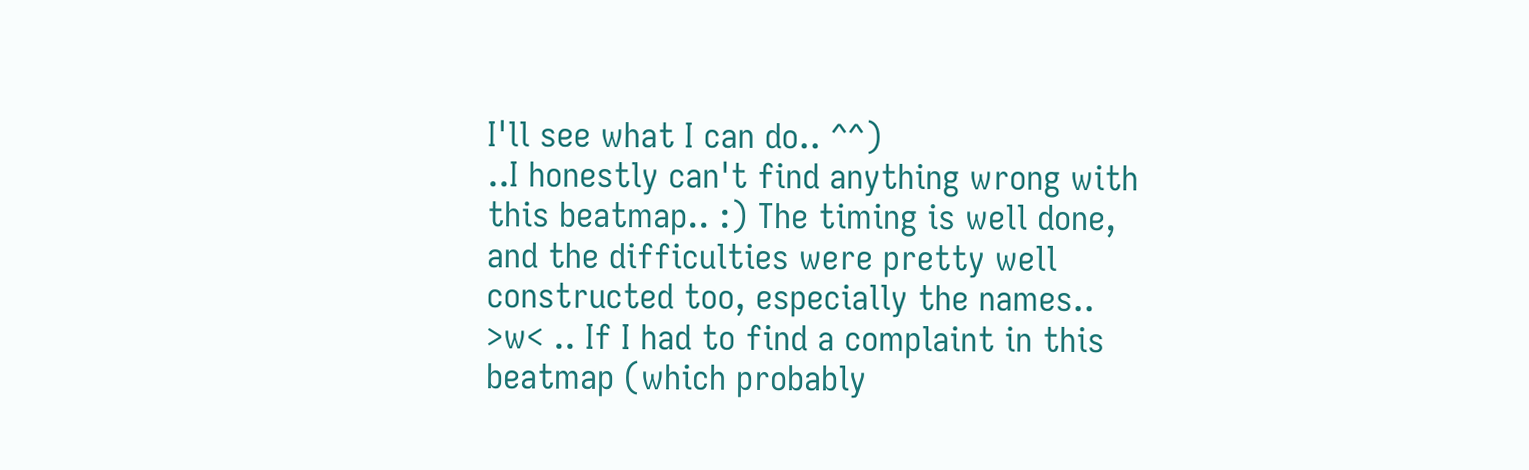I'll see what I can do.. ^^)
..I honestly can't find anything wrong with this beatmap.. :) The timing is well done, and the difficulties were pretty well constructed too, especially the names.. >w< .. If I had to find a complaint in this beatmap (which probably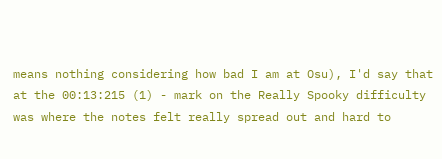means nothing considering how bad I am at Osu), I'd say that at the 00:13:215 (1) - mark on the Really Spooky difficulty was where the notes felt really spread out and hard to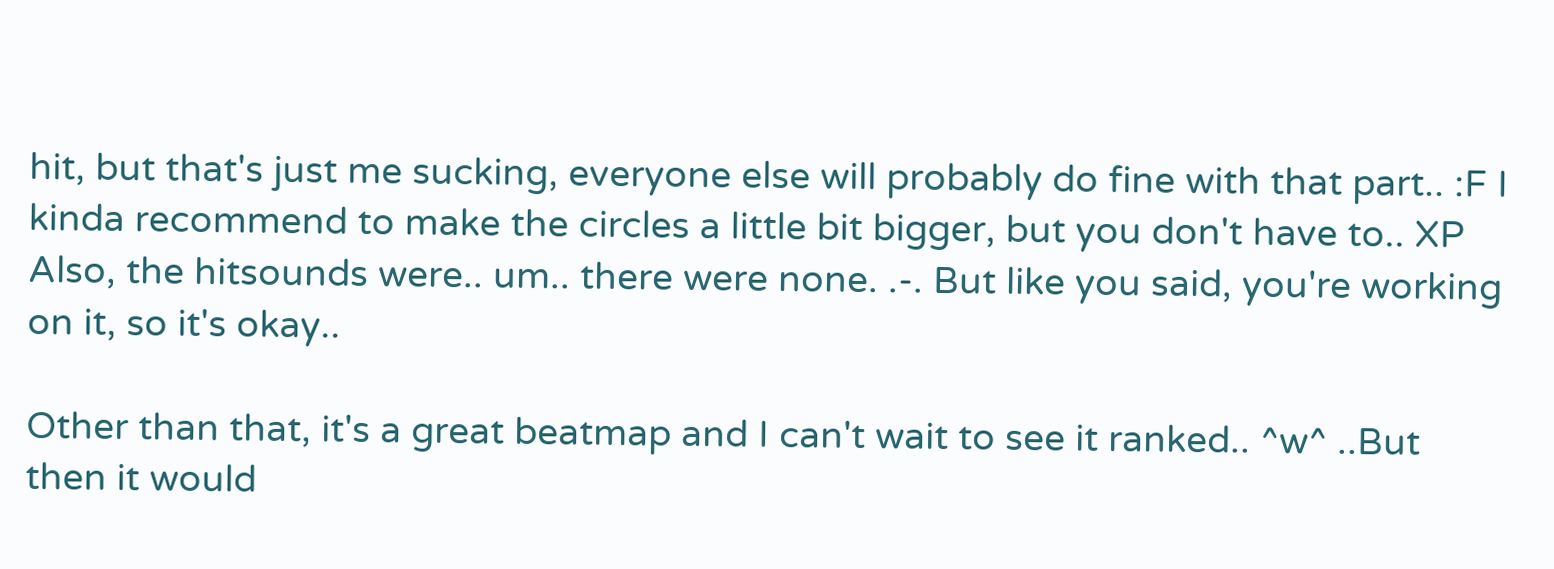hit, but that's just me sucking, everyone else will probably do fine with that part.. :F I kinda recommend to make the circles a little bit bigger, but you don't have to.. XP Also, the hitsounds were.. um.. there were none. .-. But like you said, you're working on it, so it's okay..

Other than that, it's a great beatmap and I can't wait to see it ranked.. ^w^ ..But then it would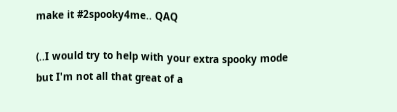make it #2spooky4me.. QAQ

(..I would try to help with your extra spooky mode but I'm not all that great of a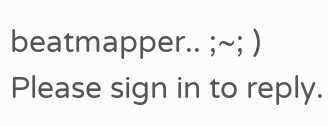beatmapper.. ;~; )
Please sign in to reply.